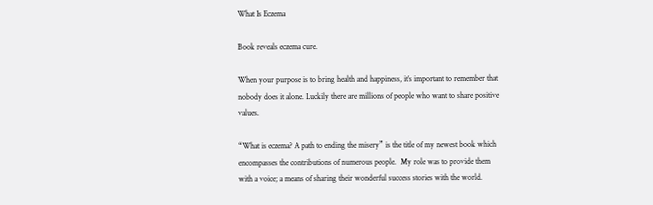What Is Eczema

Book reveals eczema cure.

When your purpose is to bring health and happiness, it’s important to remember that nobody does it alone. Luckily there are millions of people who want to share positive values.

“What is eczema? A path to ending the misery” is the title of my newest book which encompasses the contributions of numerous people.  My role was to provide them with a voice; a means of sharing their wonderful success stories with the world.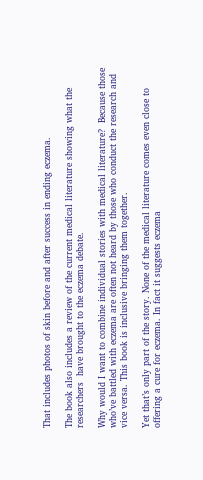That includes photos of skin before and after success in ending eczema.

The book also includes a review of the current medical literature showing what the researchers  have brought to the eczema debate.

Why would I want to combine individual stories with medical literature?  Because those who’ve battled with eczema are often not heard by those who conduct the research and vice versa. This book is inclusive bringing them together.

Yet that’s only part of the story. None of the medical literature comes even close to offering a cure for eczema. In fact it suggests eczema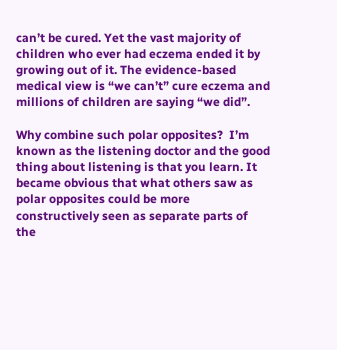can’t be cured. Yet the vast majority of children who ever had eczema ended it by growing out of it. The evidence-based medical view is “we can’t” cure eczema and millions of children are saying “we did”.

Why combine such polar opposites?  I’m known as the listening doctor and the good thing about listening is that you learn. It became obvious that what others saw as polar opposites could be more constructively seen as separate parts of the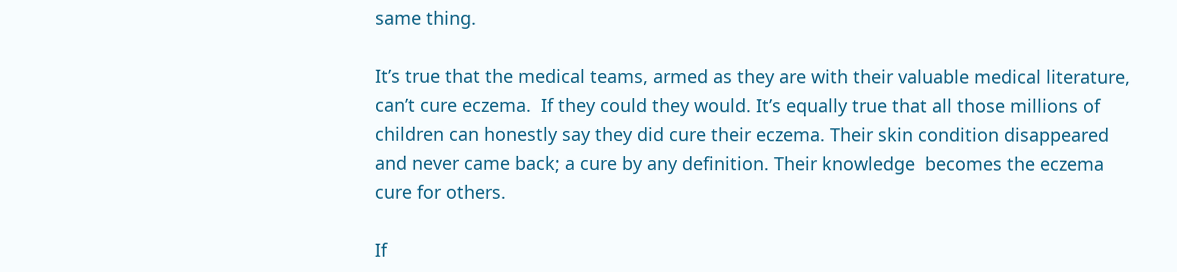same thing.

It’s true that the medical teams, armed as they are with their valuable medical literature, can’t cure eczema.  If they could they would. It’s equally true that all those millions of children can honestly say they did cure their eczema. Their skin condition disappeared and never came back; a cure by any definition. Their knowledge  becomes the eczema cure for others.

If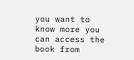you want to know more you can access the book from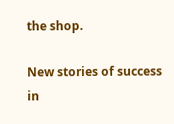the shop.

New stories of success in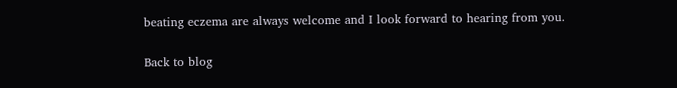beating eczema are always welcome and I look forward to hearing from you.

Back to blog